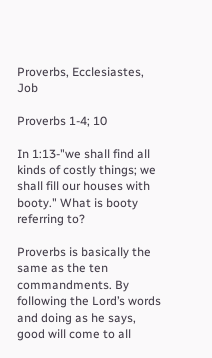Proverbs, Ecclesiastes, Job

Proverbs 1-4; 10

In 1:13-"we shall find all kinds of costly things; we shall fill our houses with booty." What is booty referring to?

Proverbs is basically the same as the ten commandments. By following the Lord’s words and doing as he says, good will come to all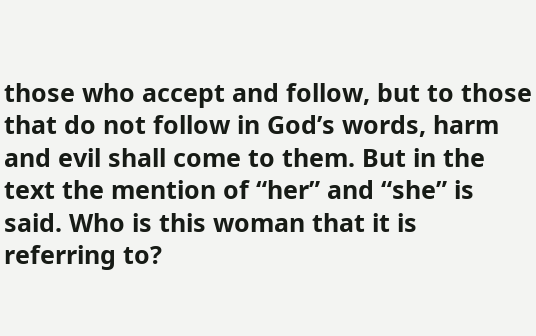those who accept and follow, but to those that do not follow in God’s words, harm and evil shall come to them. But in the text the mention of “her” and “she” is said. Who is this woman that it is referring to?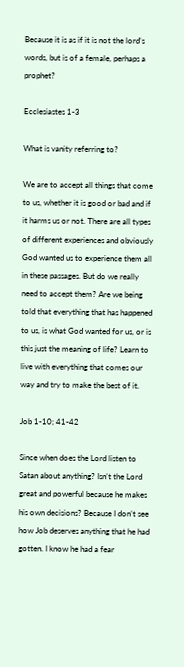Because it is as if it is not the lord’s words, but is of a female, perhaps a prophet?

Ecclesiastes 1-3

What is vanity referring to?

We are to accept all things that come to us, whether it is good or bad and if it harms us or not. There are all types of different experiences and obviously God wanted us to experience them all in these passages. But do we really need to accept them? Are we being told that everything that has happened to us, is what God wanted for us, or is this just the meaning of life? Learn to live with everything that comes our way and try to make the best of it.

Job 1-10; 41-42

Since when does the Lord listen to Satan about anything? Isn’t the Lord great and powerful because he makes his own decisions? Because I don’t see how Job deserves anything that he had gotten. I know he had a fear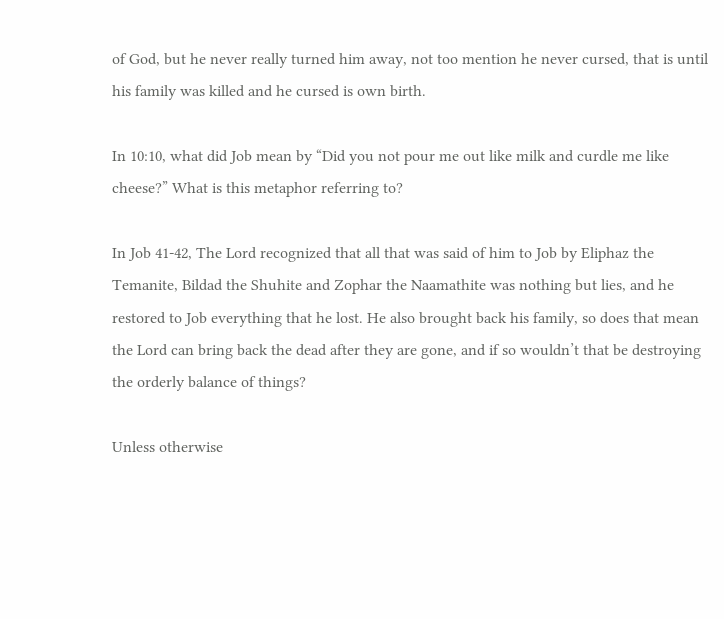of God, but he never really turned him away, not too mention he never cursed, that is until his family was killed and he cursed is own birth.

In 10:10, what did Job mean by “Did you not pour me out like milk and curdle me like cheese?” What is this metaphor referring to?

In Job 41-42, The Lord recognized that all that was said of him to Job by Eliphaz the Temanite, Bildad the Shuhite and Zophar the Naamathite was nothing but lies, and he restored to Job everything that he lost. He also brought back his family, so does that mean the Lord can bring back the dead after they are gone, and if so wouldn’t that be destroying the orderly balance of things?

Unless otherwise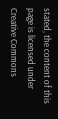stated, the content of this page is licensed under Creative Commons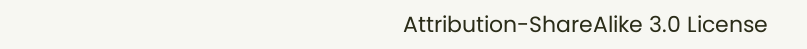Attribution-ShareAlike 3.0 License